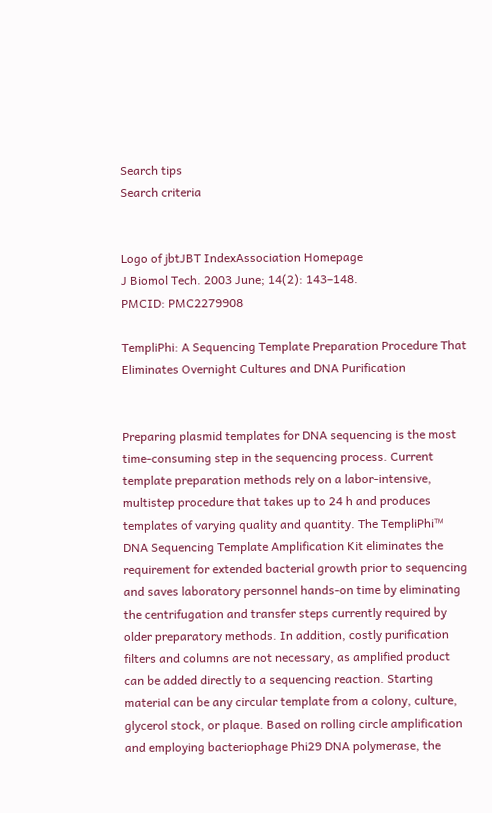Search tips
Search criteria


Logo of jbtJBT IndexAssociation Homepage
J Biomol Tech. 2003 June; 14(2): 143–148.
PMCID: PMC2279908

TempliPhi: A Sequencing Template Preparation Procedure That Eliminates Overnight Cultures and DNA Purification


Preparing plasmid templates for DNA sequencing is the most time-consuming step in the sequencing process. Current template preparation methods rely on a labor-intensive, multistep procedure that takes up to 24 h and produces templates of varying quality and quantity. The TempliPhi™ DNA Sequencing Template Amplification Kit eliminates the requirement for extended bacterial growth prior to sequencing and saves laboratory personnel hands-on time by eliminating the centrifugation and transfer steps currently required by older preparatory methods. In addition, costly purification filters and columns are not necessary, as amplified product can be added directly to a sequencing reaction. Starting material can be any circular template from a colony, culture, glycerol stock, or plaque. Based on rolling circle amplification and employing bacteriophage Phi29 DNA polymerase, the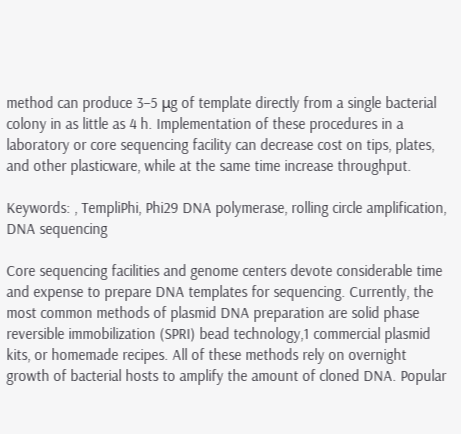method can produce 3–5 μg of template directly from a single bacterial colony in as little as 4 h. Implementation of these procedures in a laboratory or core sequencing facility can decrease cost on tips, plates, and other plasticware, while at the same time increase throughput.

Keywords: , TempliPhi, Phi29 DNA polymerase, rolling circle amplification, DNA sequencing

Core sequencing facilities and genome centers devote considerable time and expense to prepare DNA templates for sequencing. Currently, the most common methods of plasmid DNA preparation are solid phase reversible immobilization (SPRI) bead technology,1 commercial plasmid kits, or homemade recipes. All of these methods rely on overnight growth of bacterial hosts to amplify the amount of cloned DNA. Popular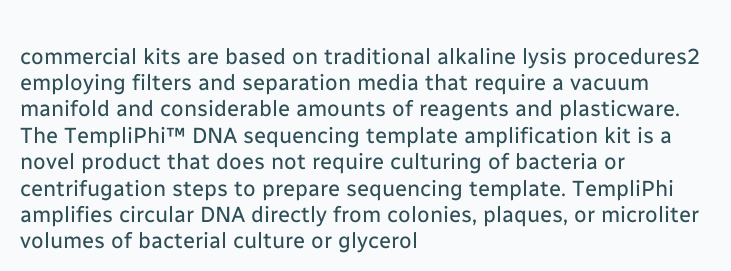commercial kits are based on traditional alkaline lysis procedures2 employing filters and separation media that require a vacuum manifold and considerable amounts of reagents and plasticware. The TempliPhi™ DNA sequencing template amplification kit is a novel product that does not require culturing of bacteria or centrifugation steps to prepare sequencing template. TempliPhi amplifies circular DNA directly from colonies, plaques, or microliter volumes of bacterial culture or glycerol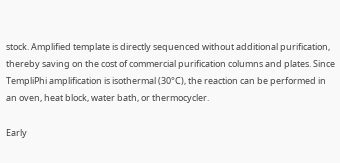stock. Amplified template is directly sequenced without additional purification, thereby saving on the cost of commercial purification columns and plates. Since TempliPhi amplification is isothermal (30°C), the reaction can be performed in an oven, heat block, water bath, or thermocycler.

Early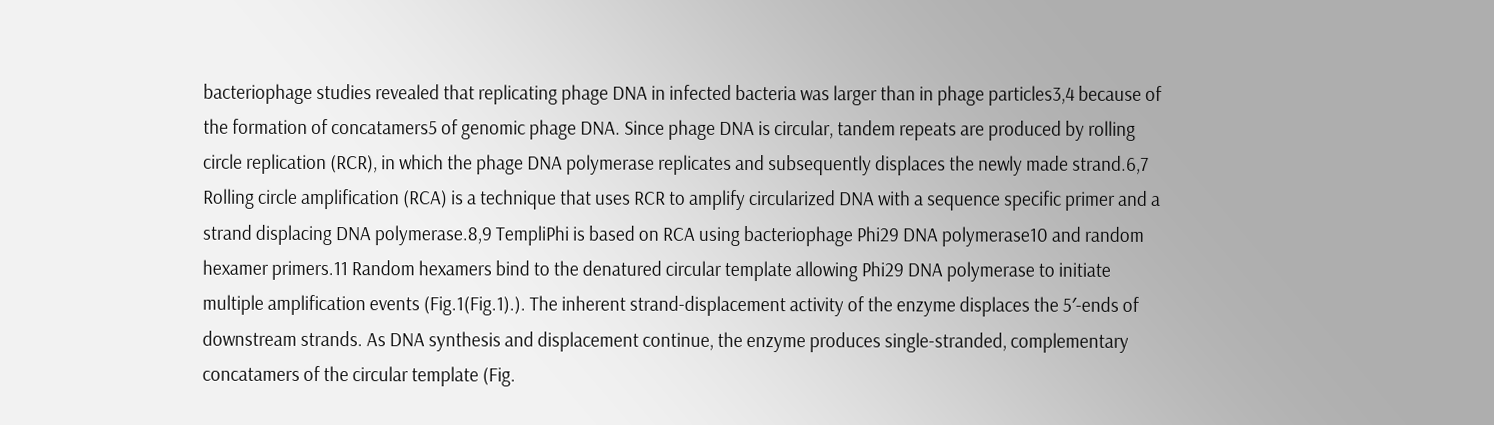bacteriophage studies revealed that replicating phage DNA in infected bacteria was larger than in phage particles3,4 because of the formation of concatamers5 of genomic phage DNA. Since phage DNA is circular, tandem repeats are produced by rolling circle replication (RCR), in which the phage DNA polymerase replicates and subsequently displaces the newly made strand.6,7 Rolling circle amplification (RCA) is a technique that uses RCR to amplify circularized DNA with a sequence specific primer and a strand displacing DNA polymerase.8,9 TempliPhi is based on RCA using bacteriophage Phi29 DNA polymerase10 and random hexamer primers.11 Random hexamers bind to the denatured circular template allowing Phi29 DNA polymerase to initiate multiple amplification events (Fig.1(Fig.1).). The inherent strand-displacement activity of the enzyme displaces the 5′-ends of downstream strands. As DNA synthesis and displacement continue, the enzyme produces single-stranded, complementary concatamers of the circular template (Fig.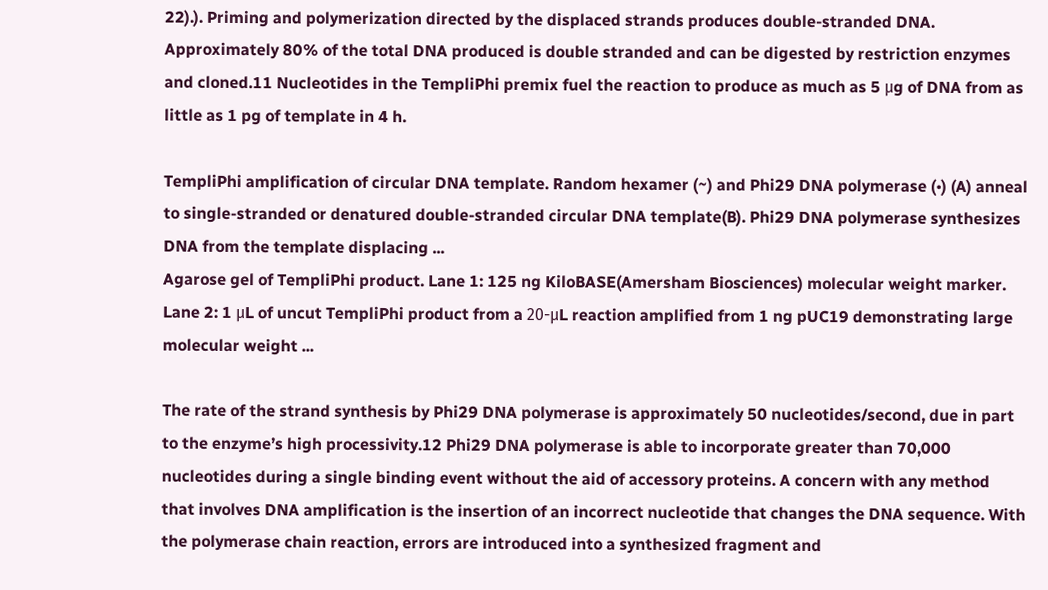22).). Priming and polymerization directed by the displaced strands produces double-stranded DNA. Approximately 80% of the total DNA produced is double stranded and can be digested by restriction enzymes and cloned.11 Nucleotides in the TempliPhi premix fuel the reaction to produce as much as 5 μg of DNA from as little as 1 pg of template in 4 h.

TempliPhi amplification of circular DNA template. Random hexamer (~) and Phi29 DNA polymerase (•) (A) anneal to single-stranded or denatured double-stranded circular DNA template(B). Phi29 DNA polymerase synthesizes DNA from the template displacing ...
Agarose gel of TempliPhi product. Lane 1: 125 ng KiloBASE(Amersham Biosciences) molecular weight marker. Lane 2: 1 μL of uncut TempliPhi product from a 20-μL reaction amplified from 1 ng pUC19 demonstrating large molecular weight ...

The rate of the strand synthesis by Phi29 DNA polymerase is approximately 50 nucleotides/second, due in part to the enzyme’s high processivity.12 Phi29 DNA polymerase is able to incorporate greater than 70,000 nucleotides during a single binding event without the aid of accessory proteins. A concern with any method that involves DNA amplification is the insertion of an incorrect nucleotide that changes the DNA sequence. With the polymerase chain reaction, errors are introduced into a synthesized fragment and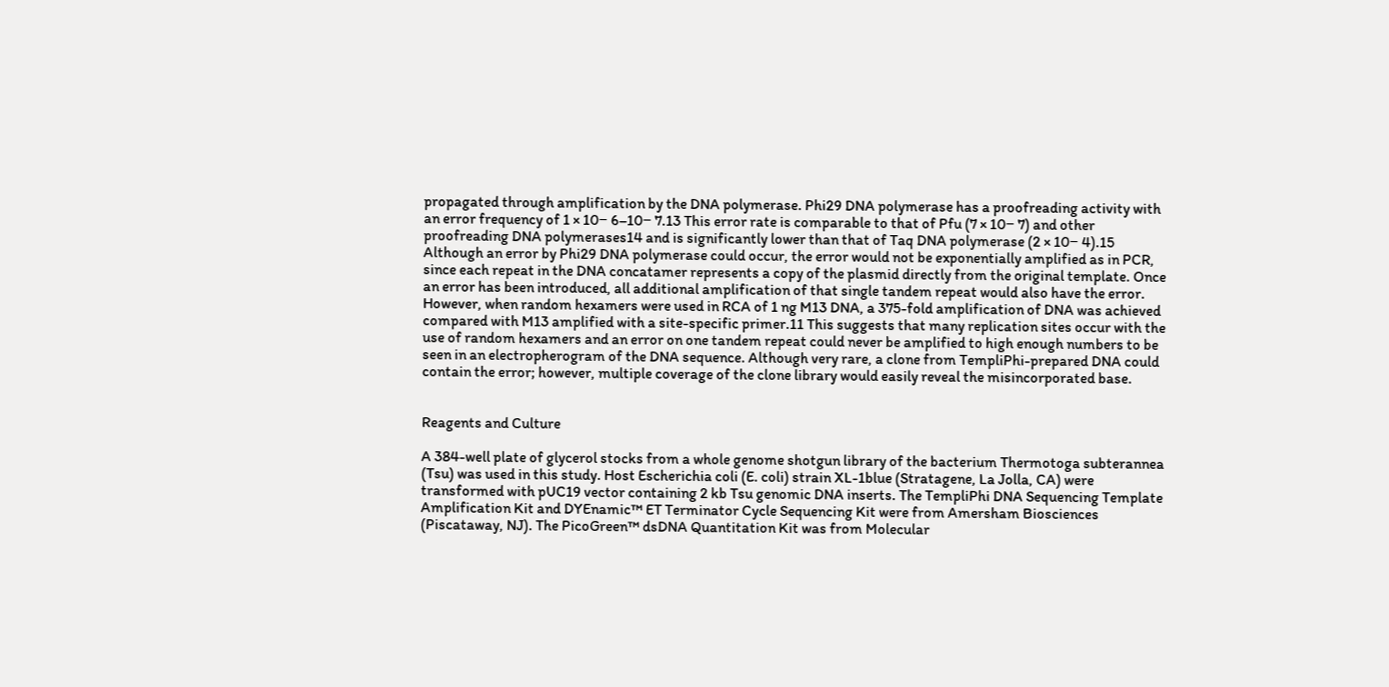propagated through amplification by the DNA polymerase. Phi29 DNA polymerase has a proofreading activity with an error frequency of 1 × 10− 6–10− 7.13 This error rate is comparable to that of Pfu (7 × 10− 7) and other proofreading DNA polymerases14 and is significantly lower than that of Taq DNA polymerase (2 × 10− 4).15 Although an error by Phi29 DNA polymerase could occur, the error would not be exponentially amplified as in PCR, since each repeat in the DNA concatamer represents a copy of the plasmid directly from the original template. Once an error has been introduced, all additional amplification of that single tandem repeat would also have the error. However, when random hexamers were used in RCA of 1 ng M13 DNA, a 375-fold amplification of DNA was achieved compared with M13 amplified with a site-specific primer.11 This suggests that many replication sites occur with the use of random hexamers and an error on one tandem repeat could never be amplified to high enough numbers to be seen in an electropherogram of the DNA sequence. Although very rare, a clone from TempliPhi-prepared DNA could contain the error; however, multiple coverage of the clone library would easily reveal the misincorporated base.


Reagents and Culture

A 384-well plate of glycerol stocks from a whole genome shotgun library of the bacterium Thermotoga subterannea (Tsu) was used in this study. Host Escherichia coli (E. coli) strain XL-1blue (Stratagene, La Jolla, CA) were transformed with pUC19 vector containing 2 kb Tsu genomic DNA inserts. The TempliPhi DNA Sequencing Template Amplification Kit and DYEnamic™ ET Terminator Cycle Sequencing Kit were from Amersham Biosciences (Piscataway, NJ). The PicoGreen™ dsDNA Quantitation Kit was from Molecular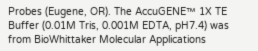Probes (Eugene, OR). The AccuGENE™ 1X TE Buffer (0.01M Tris, 0.001M EDTA, pH7.4) was from BioWhittaker Molecular Applications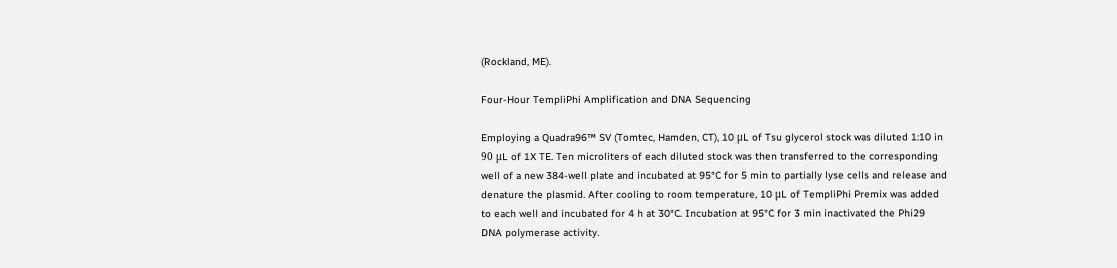(Rockland, ME).

Four-Hour TempliPhi Amplification and DNA Sequencing

Employing a Quadra96™ SV (Tomtec, Hamden, CT), 10 μL of Tsu glycerol stock was diluted 1:10 in 90 μL of 1X TE. Ten microliters of each diluted stock was then transferred to the corresponding well of a new 384-well plate and incubated at 95°C for 5 min to partially lyse cells and release and denature the plasmid. After cooling to room temperature, 10 μL of TempliPhi Premix was added to each well and incubated for 4 h at 30°C. Incubation at 95°C for 3 min inactivated the Phi29 DNA polymerase activity.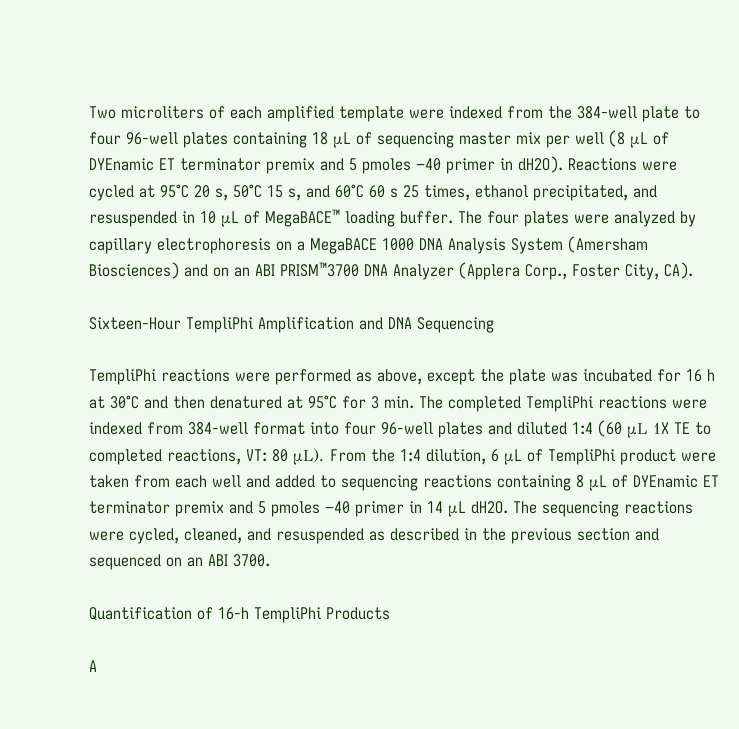Two microliters of each amplified template were indexed from the 384-well plate to four 96-well plates containing 18 μL of sequencing master mix per well (8 μL of DYEnamic ET terminator premix and 5 pmoles −40 primer in dH2O). Reactions were cycled at 95°C 20 s, 50°C 15 s, and 60°C 60 s 25 times, ethanol precipitated, and resuspended in 10 μL of MegaBACE™ loading buffer. The four plates were analyzed by capillary electrophoresis on a MegaBACE 1000 DNA Analysis System (Amersham Biosciences) and on an ABI PRISM™3700 DNA Analyzer (Applera Corp., Foster City, CA).

Sixteen-Hour TempliPhi Amplification and DNA Sequencing

TempliPhi reactions were performed as above, except the plate was incubated for 16 h at 30°C and then denatured at 95°C for 3 min. The completed TempliPhi reactions were indexed from 384-well format into four 96-well plates and diluted 1:4 (60 μL 1X TE to completed reactions, VT: 80 μL). From the 1:4 dilution, 6 μL of TempliPhi product were taken from each well and added to sequencing reactions containing 8 μL of DYEnamic ET terminator premix and 5 pmoles −40 primer in 14 μL dH2O. The sequencing reactions were cycled, cleaned, and resuspended as described in the previous section and sequenced on an ABI 3700.

Quantification of 16-h TempliPhi Products

A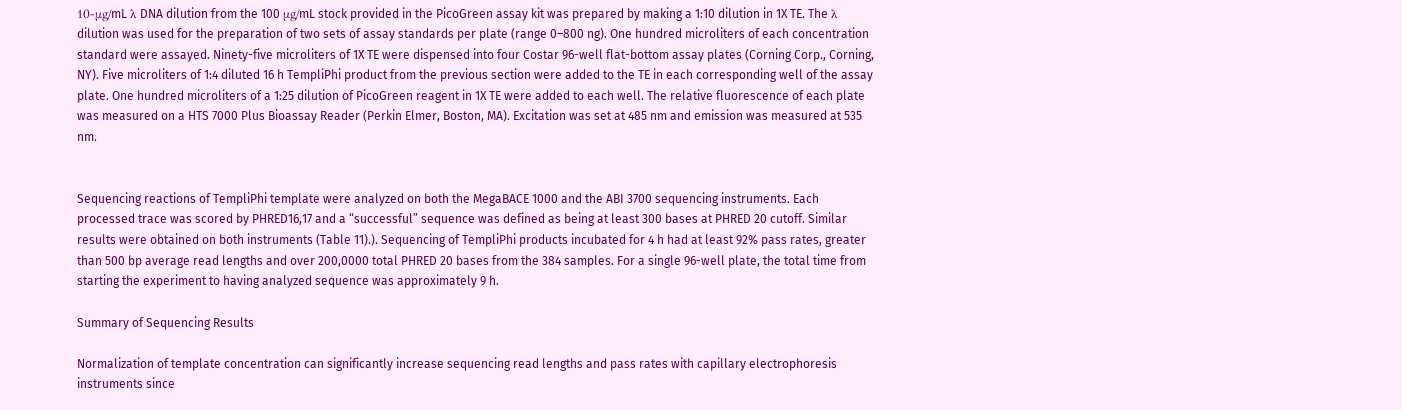10-μg/mL λ DNA dilution from the 100 μg/mL stock provided in the PicoGreen assay kit was prepared by making a 1:10 dilution in 1X TE. The λ dilution was used for the preparation of two sets of assay standards per plate (range 0–800 ng). One hundred microliters of each concentration standard were assayed. Ninety-five microliters of 1X TE were dispensed into four Costar 96-well flat-bottom assay plates (Corning Corp., Corning, NY). Five microliters of 1:4 diluted 16 h TempliPhi product from the previous section were added to the TE in each corresponding well of the assay plate. One hundred microliters of a 1:25 dilution of PicoGreen reagent in 1X TE were added to each well. The relative fluorescence of each plate was measured on a HTS 7000 Plus Bioassay Reader (Perkin Elmer, Boston, MA). Excitation was set at 485 nm and emission was measured at 535 nm.


Sequencing reactions of TempliPhi template were analyzed on both the MegaBACE 1000 and the ABI 3700 sequencing instruments. Each processed trace was scored by PHRED16,17 and a “successful” sequence was defined as being at least 300 bases at PHRED 20 cutoff. Similar results were obtained on both instruments (Table 11).). Sequencing of TempliPhi products incubated for 4 h had at least 92% pass rates, greater than 500 bp average read lengths and over 200,0000 total PHRED 20 bases from the 384 samples. For a single 96-well plate, the total time from starting the experiment to having analyzed sequence was approximately 9 h.

Summary of Sequencing Results

Normalization of template concentration can significantly increase sequencing read lengths and pass rates with capillary electrophoresis instruments since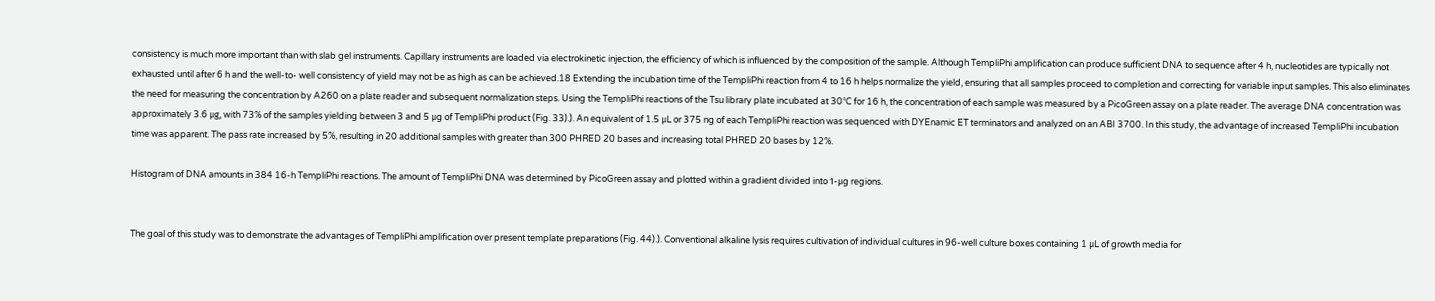consistency is much more important than with slab gel instruments. Capillary instruments are loaded via electrokinetic injection, the efficiency of which is influenced by the composition of the sample. Although TempliPhi amplification can produce sufficient DNA to sequence after 4 h, nucleotides are typically not exhausted until after 6 h and the well-to- well consistency of yield may not be as high as can be achieved.18 Extending the incubation time of the TempliPhi reaction from 4 to 16 h helps normalize the yield, ensuring that all samples proceed to completion and correcting for variable input samples. This also eliminates the need for measuring the concentration by A260 on a plate reader and subsequent normalization steps. Using the TempliPhi reactions of the Tsu library plate incubated at 30°C for 16 h, the concentration of each sample was measured by a PicoGreen assay on a plate reader. The average DNA concentration was approximately 3.6 μg, with 73% of the samples yielding between 3 and 5 μg of TempliPhi product (Fig. 33).). An equivalent of 1.5 μL or 375 ng of each TempliPhi reaction was sequenced with DYEnamic ET terminators and analyzed on an ABI 3700. In this study, the advantage of increased TempliPhi incubation time was apparent. The pass rate increased by 5%, resulting in 20 additional samples with greater than 300 PHRED 20 bases and increasing total PHRED 20 bases by 12%.

Histogram of DNA amounts in 384 16-h TempliPhi reactions. The amount of TempliPhi DNA was determined by PicoGreen assay and plotted within a gradient divided into 1-μg regions.


The goal of this study was to demonstrate the advantages of TempliPhi amplification over present template preparations (Fig. 44).). Conventional alkaline lysis requires cultivation of individual cultures in 96-well culture boxes containing 1 μL of growth media for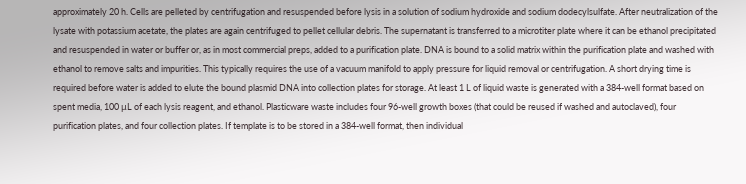approximately 20 h. Cells are pelleted by centrifugation and resuspended before lysis in a solution of sodium hydroxide and sodium dodecylsulfate. After neutralization of the lysate with potassium acetate, the plates are again centrifuged to pellet cellular debris. The supernatant is transferred to a microtiter plate where it can be ethanol precipitated and resuspended in water or buffer or, as in most commercial preps, added to a purification plate. DNA is bound to a solid matrix within the purification plate and washed with ethanol to remove salts and impurities. This typically requires the use of a vacuum manifold to apply pressure for liquid removal or centrifugation. A short drying time is required before water is added to elute the bound plasmid DNA into collection plates for storage. At least 1 L of liquid waste is generated with a 384-well format based on spent media, 100 μL of each lysis reagent, and ethanol. Plasticware waste includes four 96-well growth boxes (that could be reused if washed and autoclaved), four purification plates, and four collection plates. If template is to be stored in a 384-well format, then individual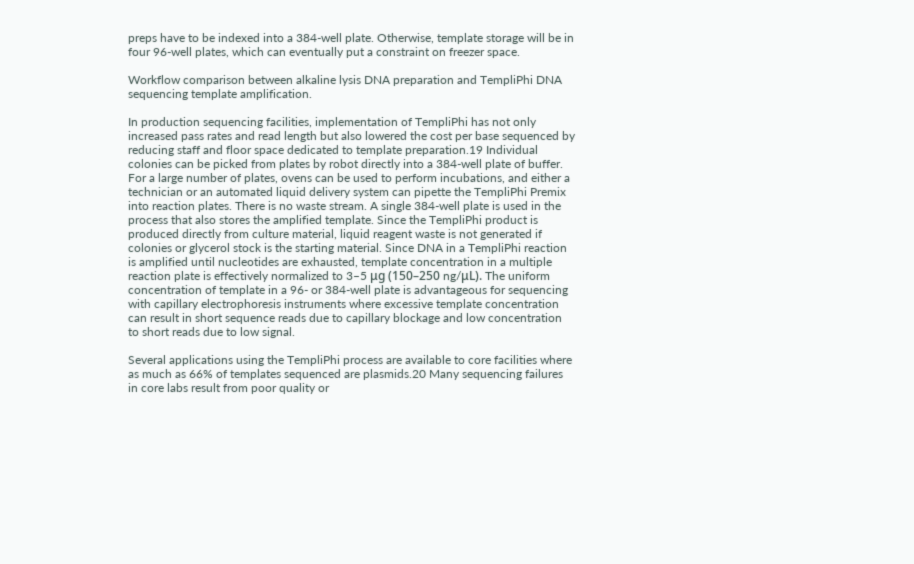preps have to be indexed into a 384-well plate. Otherwise, template storage will be in four 96-well plates, which can eventually put a constraint on freezer space.

Workflow comparison between alkaline lysis DNA preparation and TempliPhi DNA sequencing template amplification.

In production sequencing facilities, implementation of TempliPhi has not only increased pass rates and read length but also lowered the cost per base sequenced by reducing staff and floor space dedicated to template preparation.19 Individual colonies can be picked from plates by robot directly into a 384-well plate of buffer. For a large number of plates, ovens can be used to perform incubations, and either a technician or an automated liquid delivery system can pipette the TempliPhi Premix into reaction plates. There is no waste stream. A single 384-well plate is used in the process that also stores the amplified template. Since the TempliPhi product is produced directly from culture material, liquid reagent waste is not generated if colonies or glycerol stock is the starting material. Since DNA in a TempliPhi reaction is amplified until nucleotides are exhausted, template concentration in a multiple reaction plate is effectively normalized to 3–5 μg (150–250 ng/μL). The uniform concentration of template in a 96- or 384-well plate is advantageous for sequencing with capillary electrophoresis instruments where excessive template concentration can result in short sequence reads due to capillary blockage and low concentration to short reads due to low signal.

Several applications using the TempliPhi process are available to core facilities where as much as 66% of templates sequenced are plasmids.20 Many sequencing failures in core labs result from poor quality or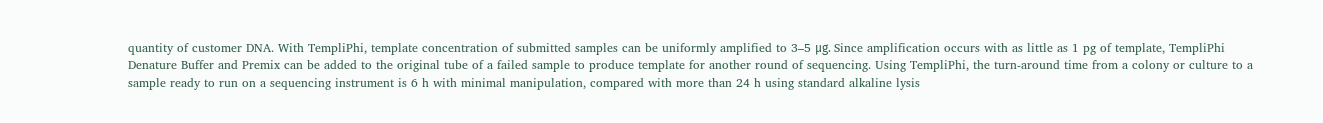quantity of customer DNA. With TempliPhi, template concentration of submitted samples can be uniformly amplified to 3–5 μg. Since amplification occurs with as little as 1 pg of template, TempliPhi Denature Buffer and Premix can be added to the original tube of a failed sample to produce template for another round of sequencing. Using TempliPhi, the turn-around time from a colony or culture to a sample ready to run on a sequencing instrument is 6 h with minimal manipulation, compared with more than 24 h using standard alkaline lysis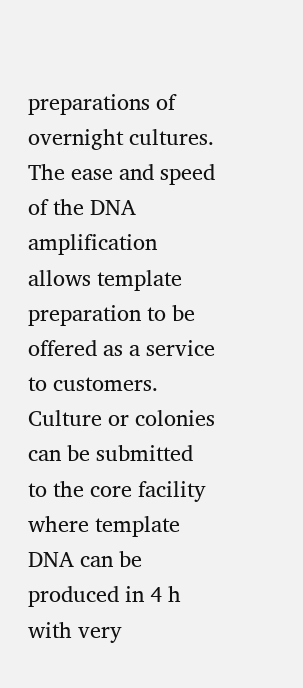preparations of overnight cultures. The ease and speed of the DNA amplification allows template preparation to be offered as a service to customers. Culture or colonies can be submitted to the core facility where template DNA can be produced in 4 h with very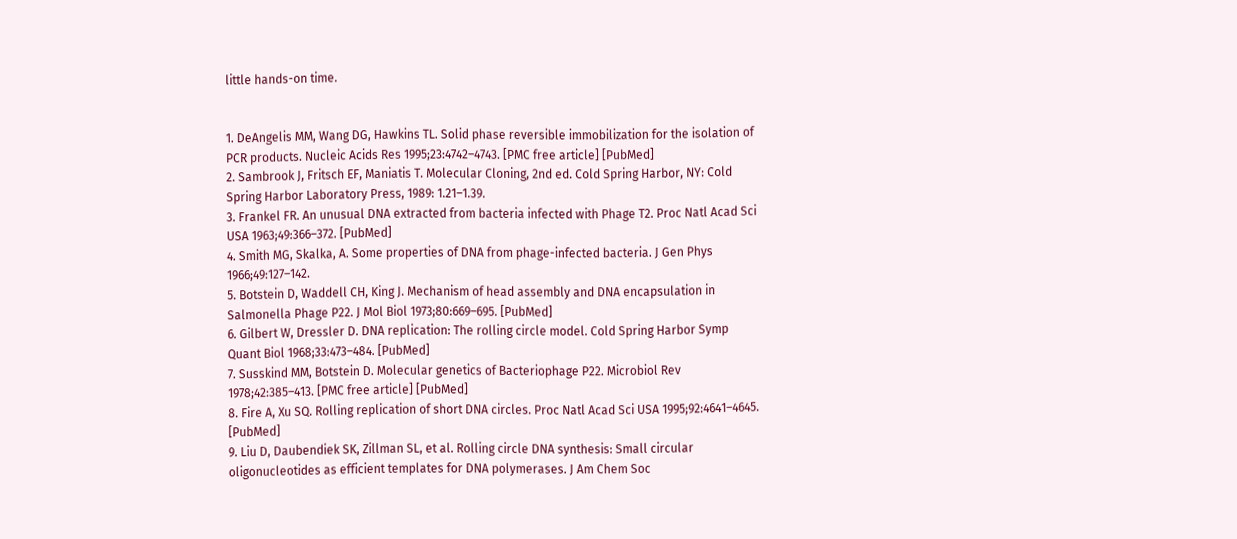little hands-on time.


1. DeAngelis MM, Wang DG, Hawkins TL. Solid phase reversible immobilization for the isolation of PCR products. Nucleic Acids Res 1995;23:4742–4743. [PMC free article] [PubMed]
2. Sambrook J, Fritsch EF, Maniatis T. Molecular Cloning, 2nd ed. Cold Spring Harbor, NY: Cold Spring Harbor Laboratory Press, 1989: 1.21–1.39.
3. Frankel FR. An unusual DNA extracted from bacteria infected with Phage T2. Proc Natl Acad Sci USA 1963;49:366–372. [PubMed]
4. Smith MG, Skalka, A. Some properties of DNA from phage-infected bacteria. J Gen Phys 1966;49:127–142.
5. Botstein D, Waddell CH, King J. Mechanism of head assembly and DNA encapsulation in Salmonella Phage P22. J Mol Biol 1973;80:669–695. [PubMed]
6. Gilbert W, Dressler D. DNA replication: The rolling circle model. Cold Spring Harbor Symp Quant Biol 1968;33:473–484. [PubMed]
7. Susskind MM, Botstein D. Molecular genetics of Bacteriophage P22. Microbiol Rev 1978;42:385–413. [PMC free article] [PubMed]
8. Fire A, Xu SQ. Rolling replication of short DNA circles. Proc Natl Acad Sci USA 1995;92:4641–4645. [PubMed]
9. Liu D, Daubendiek SK, Zillman SL, et al. Rolling circle DNA synthesis: Small circular oligonucleotides as efficient templates for DNA polymerases. J Am Chem Soc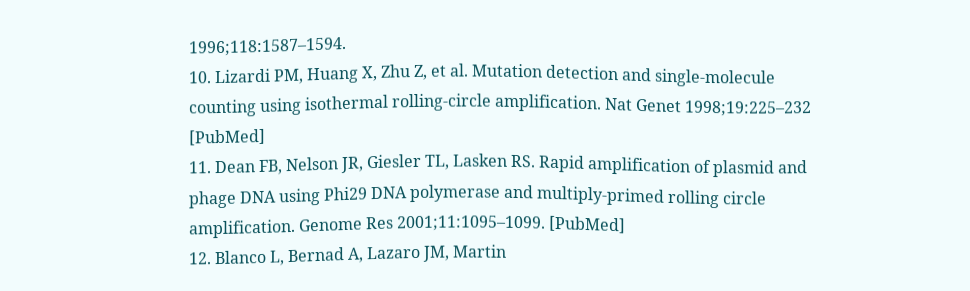1996;118:1587–1594.
10. Lizardi PM, Huang X, Zhu Z, et al. Mutation detection and single-molecule counting using isothermal rolling-circle amplification. Nat Genet 1998;19:225–232 [PubMed]
11. Dean FB, Nelson JR, Giesler TL, Lasken RS. Rapid amplification of plasmid and phage DNA using Phi29 DNA polymerase and multiply-primed rolling circle amplification. Genome Res 2001;11:1095–1099. [PubMed]
12. Blanco L, Bernad A, Lazaro JM, Martin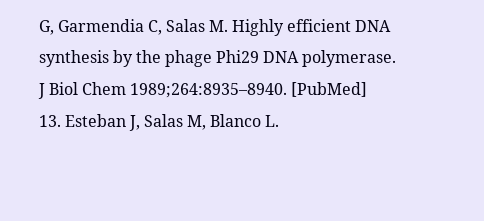G, Garmendia C, Salas M. Highly efficient DNA synthesis by the phage Phi29 DNA polymerase. J Biol Chem 1989;264:8935–8940. [PubMed]
13. Esteban J, Salas M, Blanco L.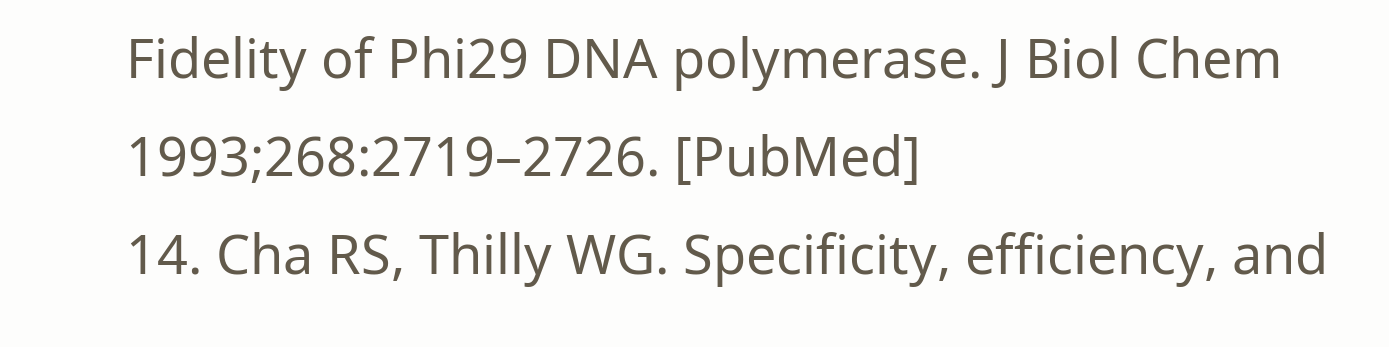Fidelity of Phi29 DNA polymerase. J Biol Chem 1993;268:2719–2726. [PubMed]
14. Cha RS, Thilly WG. Specificity, efficiency, and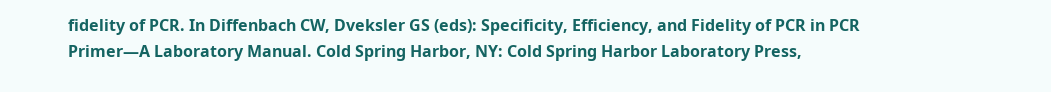fidelity of PCR. In Diffenbach CW, Dveksler GS (eds): Specificity, Efficiency, and Fidelity of PCR in PCR Primer—A Laboratory Manual. Cold Spring Harbor, NY: Cold Spring Harbor Laboratory Press,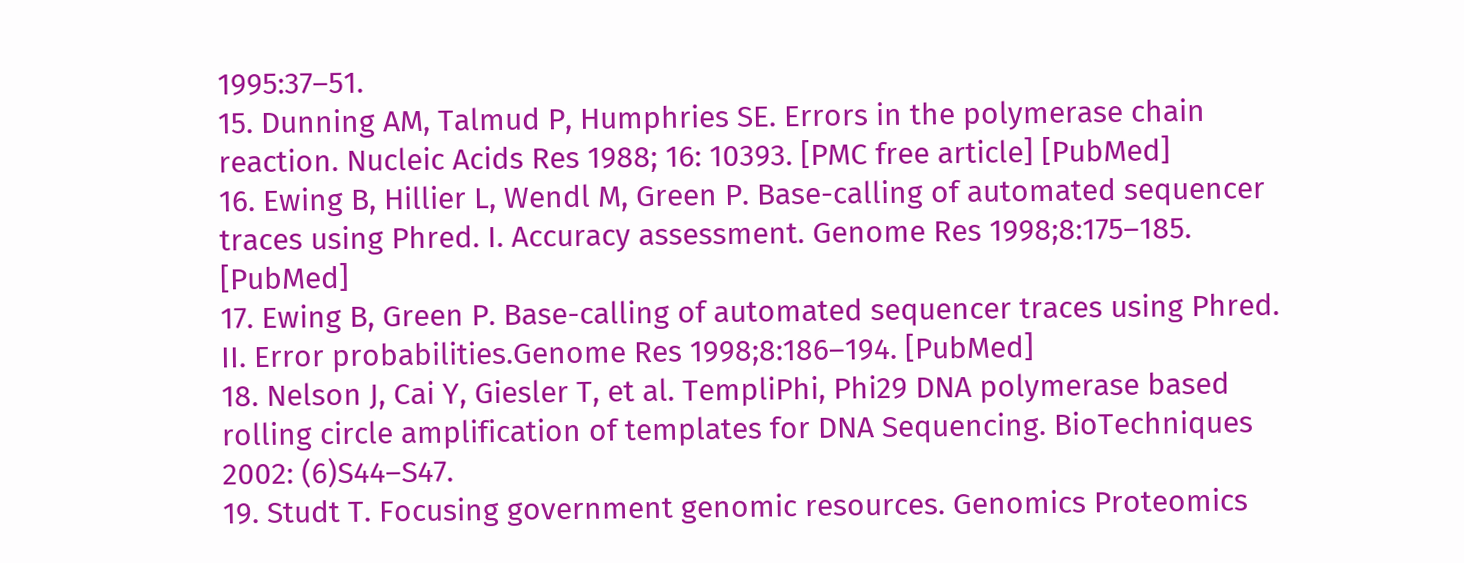1995:37–51.
15. Dunning AM, Talmud P, Humphries SE. Errors in the polymerase chain reaction. Nucleic Acids Res 1988; 16: 10393. [PMC free article] [PubMed]
16. Ewing B, Hillier L, Wendl M, Green P. Base-calling of automated sequencer traces using Phred. I. Accuracy assessment. Genome Res 1998;8:175–185. [PubMed]
17. Ewing B, Green P. Base-calling of automated sequencer traces using Phred. II. Error probabilities.Genome Res 1998;8:186–194. [PubMed]
18. Nelson J, Cai Y, Giesler T, et al. TempliPhi, Phi29 DNA polymerase based rolling circle amplification of templates for DNA Sequencing. BioTechniques 2002: (6)S44–S47.
19. Studt T. Focusing government genomic resources. Genomics Proteomics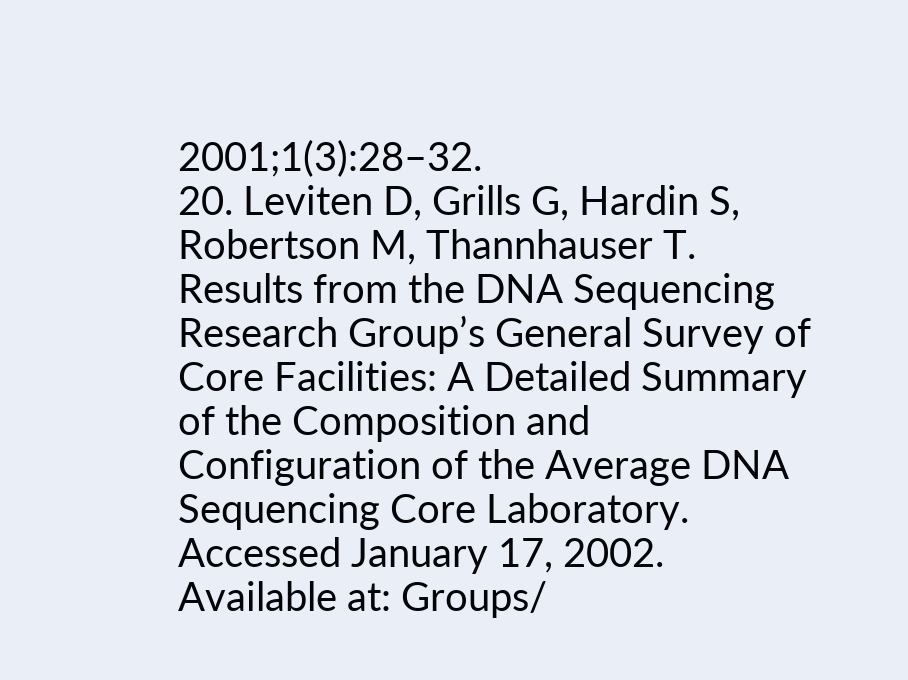2001;1(3):28–32.
20. Leviten D, Grills G, Hardin S, Robertson M, Thannhauser T. Results from the DNA Sequencing Research Group’s General Survey of Core Facilities: A Detailed Summary of the Composition and Configuration of the Average DNA Sequencing Core Laboratory. Accessed January 17, 2002. Available at: Groups/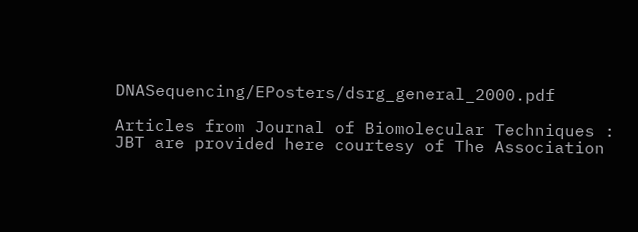DNASequencing/EPosters/dsrg_general_2000.pdf

Articles from Journal of Biomolecular Techniques : JBT are provided here courtesy of The Association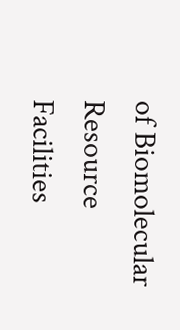of Biomolecular Resource Facilities